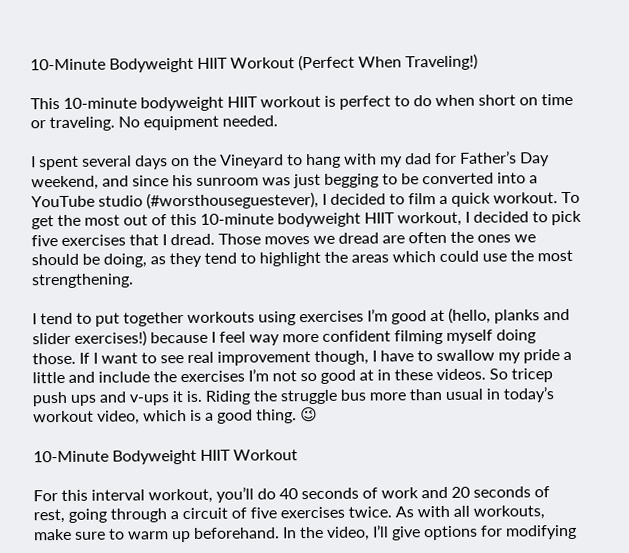10-Minute Bodyweight HIIT Workout (Perfect When Traveling!)

This 10-minute bodyweight HIIT workout is perfect to do when short on time or traveling. No equipment needed.

I spent several days on the Vineyard to hang with my dad for Father’s Day weekend, and since his sunroom was just begging to be converted into a YouTube studio (#worsthouseguestever), I decided to film a quick workout. To get the most out of this 10-minute bodyweight HIIT workout, I decided to pick five exercises that I dread. Those moves we dread are often the ones we should be doing, as they tend to highlight the areas which could use the most strengthening.

I tend to put together workouts using exercises I’m good at (hello, planks and slider exercises!) because I feel way more confident filming myself doing those. If I want to see real improvement though, I have to swallow my pride a little and include the exercises I’m not so good at in these videos. So tricep push ups and v-ups it is. Riding the struggle bus more than usual in today’s workout video, which is a good thing. 😉

10-Minute Bodyweight HIIT Workout

For this interval workout, you’ll do 40 seconds of work and 20 seconds of rest, going through a circuit of five exercises twice. As with all workouts, make sure to warm up beforehand. In the video, I’ll give options for modifying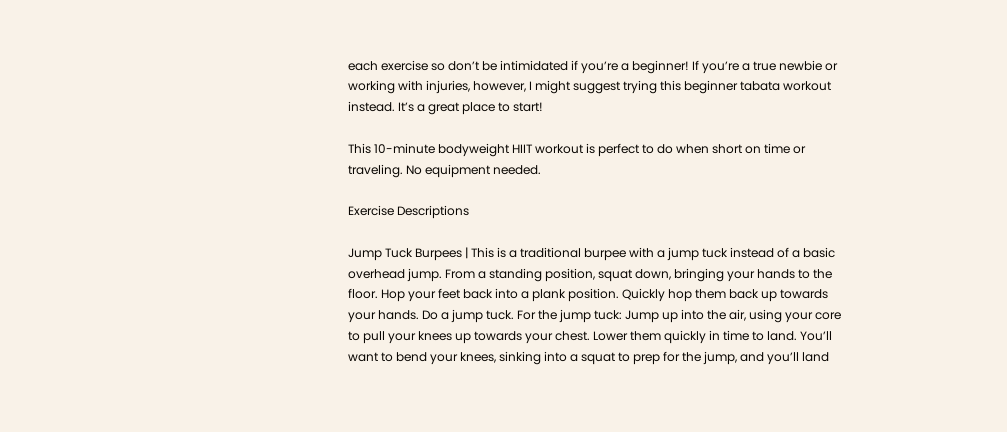each exercise so don’t be intimidated if you’re a beginner! If you’re a true newbie or working with injuries, however, I might suggest trying this beginner tabata workout instead. It’s a great place to start!

This 10-minute bodyweight HIIT workout is perfect to do when short on time or traveling. No equipment needed.

Exercise Descriptions

Jump Tuck Burpees | This is a traditional burpee with a jump tuck instead of a basic overhead jump. From a standing position, squat down, bringing your hands to the floor. Hop your feet back into a plank position. Quickly hop them back up towards your hands. Do a jump tuck. For the jump tuck: Jump up into the air, using your core to pull your knees up towards your chest. Lower them quickly in time to land. You’ll want to bend your knees, sinking into a squat to prep for the jump, and you’ll land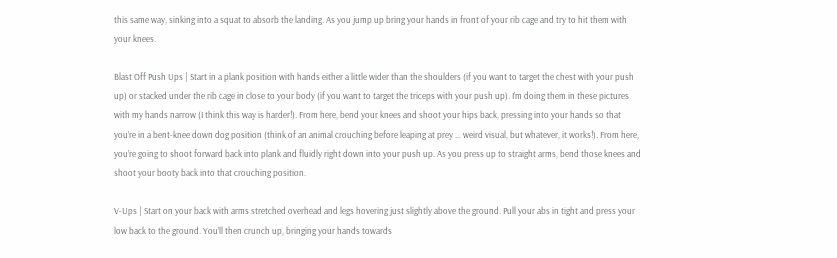this same way, sinking into a squat to absorb the landing. As you jump up bring your hands in front of your rib cage and try to hit them with your knees.

Blast Off Push Ups | Start in a plank position with hands either a little wider than the shoulders (if you want to target the chest with your push up) or stacked under the rib cage in close to your body (if you want to target the triceps with your push up). I’m doing them in these pictures with my hands narrow (I think this way is harder!). From here, bend your knees and shoot your hips back, pressing into your hands so that you’re in a bent-knee down dog position (think of an animal crouching before leaping at prey … weird visual, but whatever, it works!). From here, you’re going to shoot forward back into plank and fluidly right down into your push up. As you press up to straight arms, bend those knees and shoot your booty back into that crouching position.

V-Ups | Start on your back with arms stretched overhead and legs hovering just slightly above the ground. Pull your abs in tight and press your low back to the ground. You’ll then crunch up, bringing your hands towards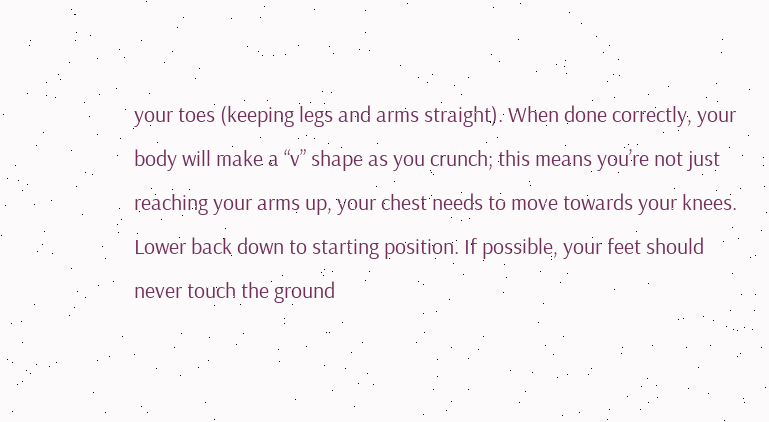your toes (keeping legs and arms straight). When done correctly, your body will make a “v” shape as you crunch; this means you’re not just reaching your arms up, your chest needs to move towards your knees. Lower back down to starting position. If possible, your feet should never touch the ground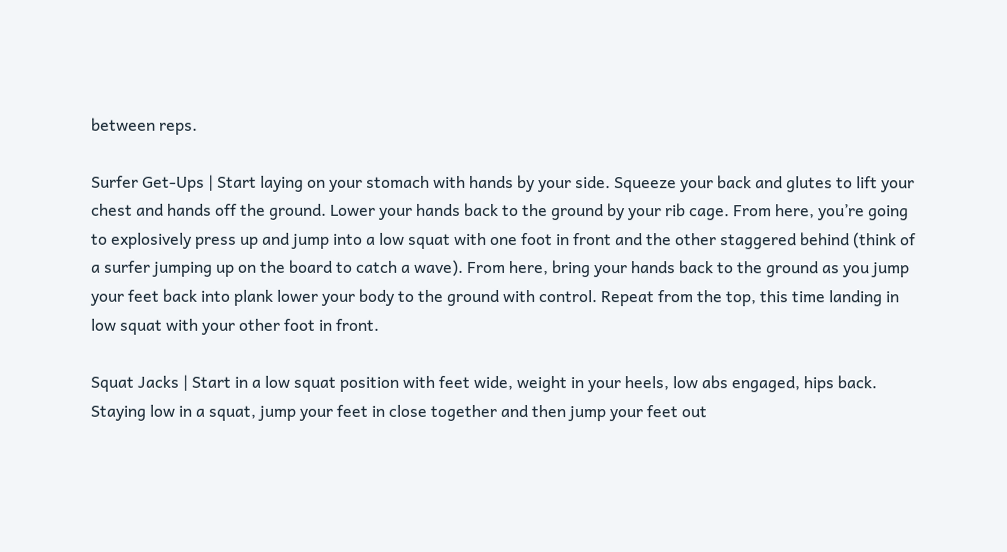between reps.

Surfer Get-Ups | Start laying on your stomach with hands by your side. Squeeze your back and glutes to lift your chest and hands off the ground. Lower your hands back to the ground by your rib cage. From here, you’re going to explosively press up and jump into a low squat with one foot in front and the other staggered behind (think of a surfer jumping up on the board to catch a wave). From here, bring your hands back to the ground as you jump your feet back into plank lower your body to the ground with control. Repeat from the top, this time landing in low squat with your other foot in front.

Squat Jacks | Start in a low squat position with feet wide, weight in your heels, low abs engaged, hips back. Staying low in a squat, jump your feet in close together and then jump your feet out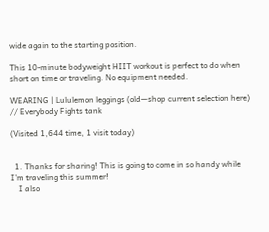wide again to the starting position.

This 10-minute bodyweight HIIT workout is perfect to do when short on time or traveling. No equipment needed.

WEARING | Lululemon leggings (old—shop current selection here) // Everybody Fights tank

(Visited 1,644 time, 1 visit today)


  1. Thanks for sharing! This is going to come in so handy while I’m traveling this summer!
    I also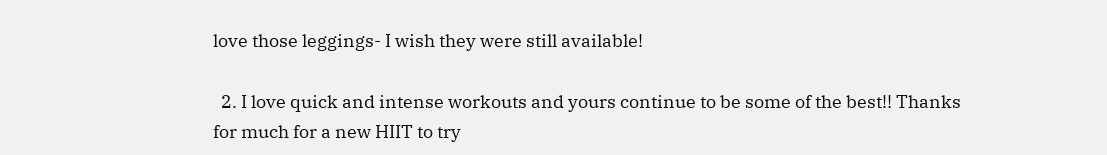love those leggings- I wish they were still available!

  2. I love quick and intense workouts and yours continue to be some of the best!! Thanks for much for a new HIIT to try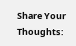Share Your Thoughts: